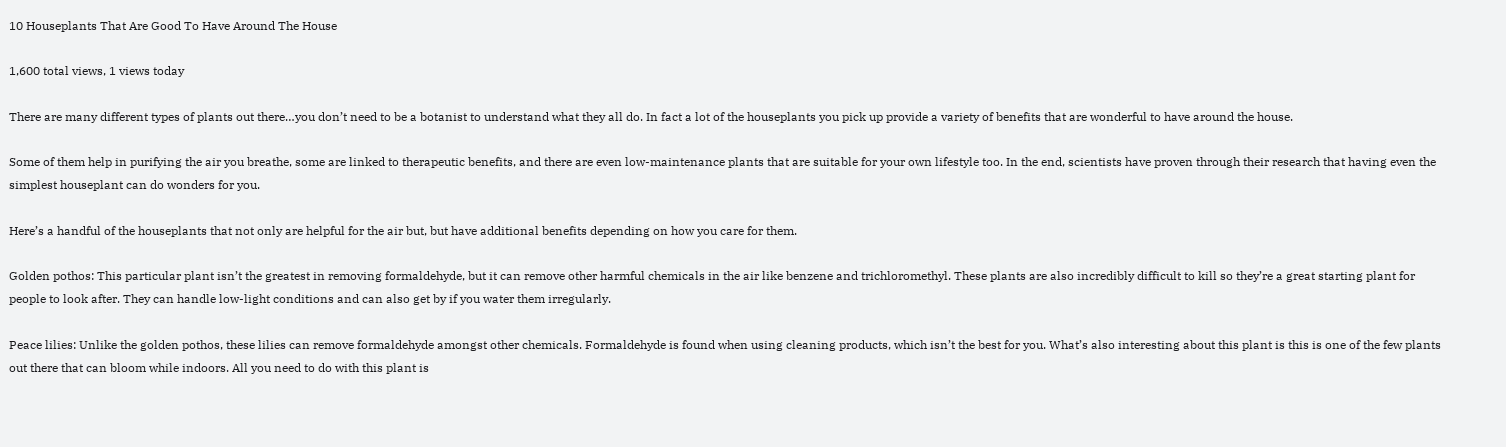10 Houseplants That Are Good To Have Around The House

1,600 total views, 1 views today

There are many different types of plants out there…you don’t need to be a botanist to understand what they all do. In fact a lot of the houseplants you pick up provide a variety of benefits that are wonderful to have around the house.

Some of them help in purifying the air you breathe, some are linked to therapeutic benefits, and there are even low-maintenance plants that are suitable for your own lifestyle too. In the end, scientists have proven through their research that having even the simplest houseplant can do wonders for you.

Here’s a handful of the houseplants that not only are helpful for the air but, but have additional benefits depending on how you care for them.

Golden pothos: This particular plant isn’t the greatest in removing formaldehyde, but it can remove other harmful chemicals in the air like benzene and trichloromethyl. These plants are also incredibly difficult to kill so they’re a great starting plant for people to look after. They can handle low-light conditions and can also get by if you water them irregularly.

Peace lilies: Unlike the golden pothos, these lilies can remove formaldehyde amongst other chemicals. Formaldehyde is found when using cleaning products, which isn’t the best for you. What’s also interesting about this plant is this is one of the few plants out there that can bloom while indoors. All you need to do with this plant is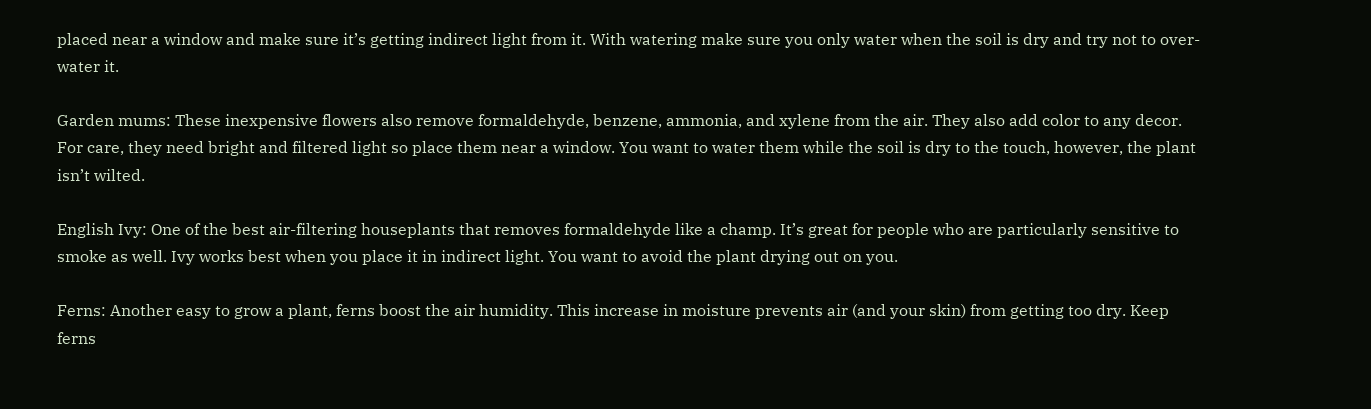placed near a window and make sure it’s getting indirect light from it. With watering make sure you only water when the soil is dry and try not to over-water it.

Garden mums: These inexpensive flowers also remove formaldehyde, benzene, ammonia, and xylene from the air. They also add color to any decor. For care, they need bright and filtered light so place them near a window. You want to water them while the soil is dry to the touch, however, the plant isn’t wilted.

English Ivy: One of the best air-filtering houseplants that removes formaldehyde like a champ. It’s great for people who are particularly sensitive to smoke as well. Ivy works best when you place it in indirect light. You want to avoid the plant drying out on you.

Ferns: Another easy to grow a plant, ferns boost the air humidity. This increase in moisture prevents air (and your skin) from getting too dry. Keep ferns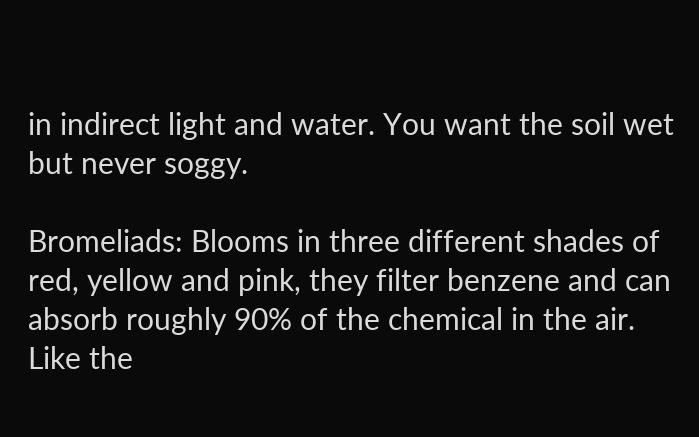in indirect light and water. You want the soil wet but never soggy.

Bromeliads: Blooms in three different shades of red, yellow and pink, they filter benzene and can absorb roughly 90% of the chemical in the air. Like the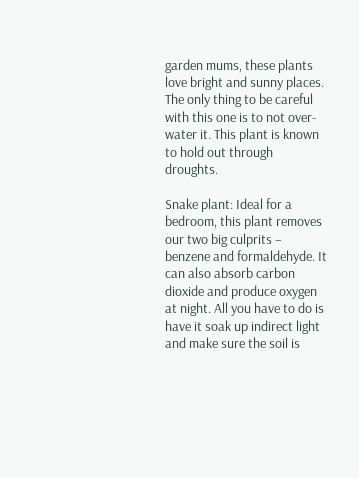garden mums, these plants love bright and sunny places. The only thing to be careful with this one is to not over-water it. This plant is known to hold out through droughts.

Snake plant: Ideal for a bedroom, this plant removes our two big culprits – benzene and formaldehyde. It can also absorb carbon dioxide and produce oxygen at night. All you have to do is have it soak up indirect light and make sure the soil is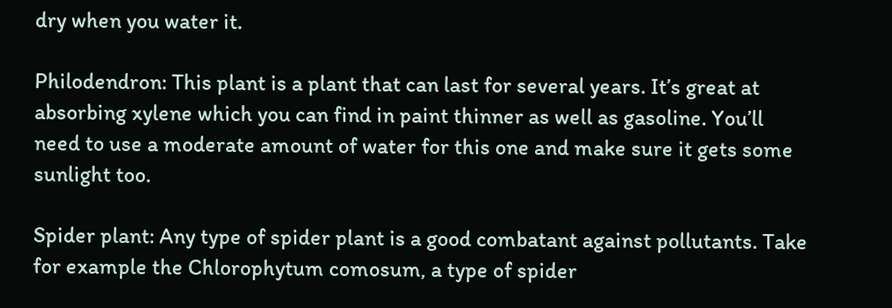dry when you water it.

Philodendron: This plant is a plant that can last for several years. It’s great at absorbing xylene which you can find in paint thinner as well as gasoline. You’ll need to use a moderate amount of water for this one and make sure it gets some sunlight too.

Spider plant: Any type of spider plant is a good combatant against pollutants. Take for example the Chlorophytum comosum, a type of spider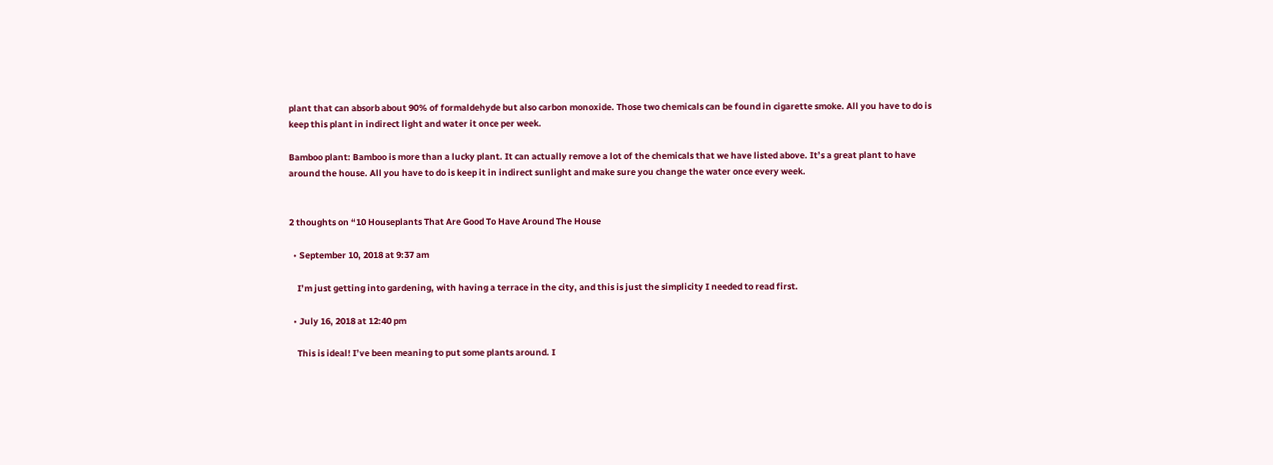plant that can absorb about 90% of formaldehyde but also carbon monoxide. Those two chemicals can be found in cigarette smoke. All you have to do is keep this plant in indirect light and water it once per week.

Bamboo plant: Bamboo is more than a lucky plant. It can actually remove a lot of the chemicals that we have listed above. It’s a great plant to have around the house. All you have to do is keep it in indirect sunlight and make sure you change the water once every week.


2 thoughts on “10 Houseplants That Are Good To Have Around The House

  • September 10, 2018 at 9:37 am

    I’m just getting into gardening, with having a terrace in the city, and this is just the simplicity I needed to read first.

  • July 16, 2018 at 12:40 pm

    This is ideal! I’ve been meaning to put some plants around. I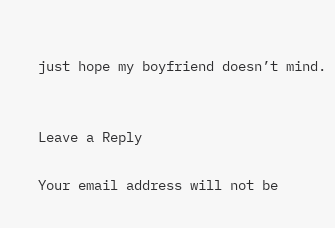just hope my boyfriend doesn’t mind.


Leave a Reply

Your email address will not be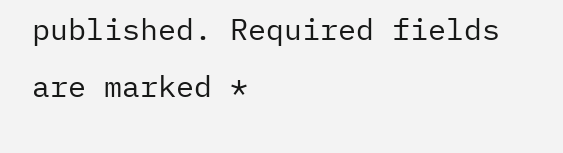published. Required fields are marked *